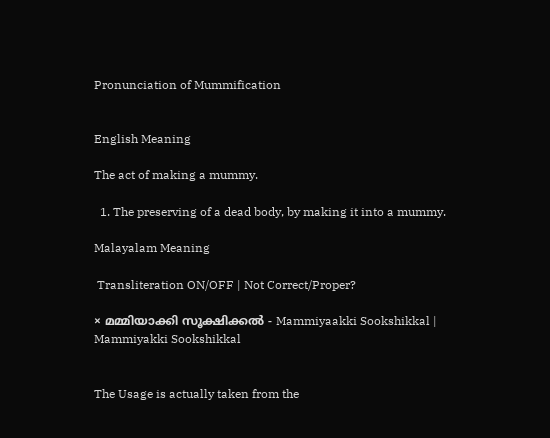Pronunciation of Mummification


English Meaning

The act of making a mummy.

  1. The preserving of a dead body, by making it into a mummy.

Malayalam Meaning

 Transliteration ON/OFF | Not Correct/Proper?

× മമ്മിയാക്കി സൂക്ഷിക്കല്‍ - Mammiyaakki Sookshikkal | Mammiyakki Sookshikkal


The Usage is actually taken from the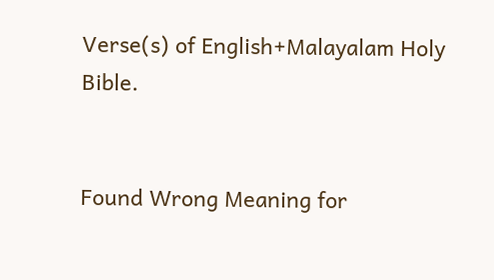Verse(s) of English+Malayalam Holy Bible.


Found Wrong Meaning for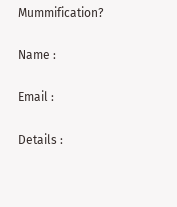Mummification?

Name :

Email :

Details :